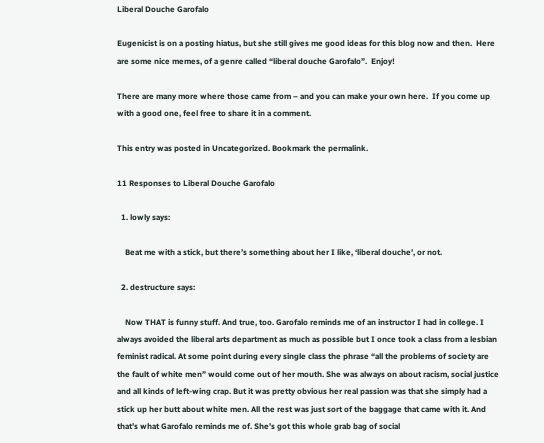Liberal Douche Garofalo

Eugenicist is on a posting hiatus, but she still gives me good ideas for this blog now and then.  Here are some nice memes, of a genre called “liberal douche Garofalo”.  Enjoy!

There are many more where those came from – and you can make your own here.  If you come up with a good one, feel free to share it in a comment.

This entry was posted in Uncategorized. Bookmark the permalink.

11 Responses to Liberal Douche Garofalo

  1. lowly says:

    Beat me with a stick, but there’s something about her I like, ‘liberal douche’, or not.

  2. destructure says:

    Now THAT is funny stuff. And true, too. Garofalo reminds me of an instructor I had in college. I always avoided the liberal arts department as much as possible but I once took a class from a lesbian feminist radical. At some point during every single class the phrase “all the problems of society are the fault of white men” would come out of her mouth. She was always on about racism, social justice and all kinds of left-wing crap. But it was pretty obvious her real passion was that she simply had a stick up her butt about white men. All the rest was just sort of the baggage that came with it. And that’s what Garofalo reminds me of. She’s got this whole grab bag of social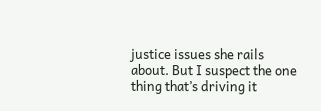justice issues she rails about. But I suspect the one thing that’s driving it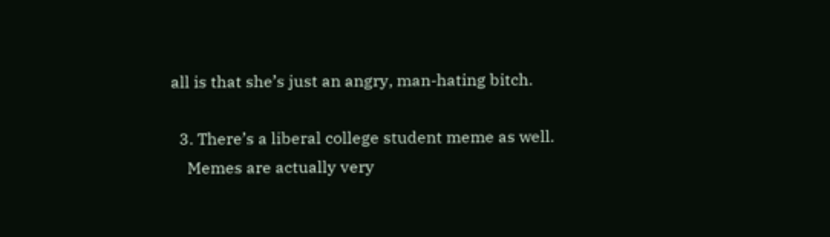all is that she’s just an angry, man-hating bitch.

  3. There’s a liberal college student meme as well.
    Memes are actually very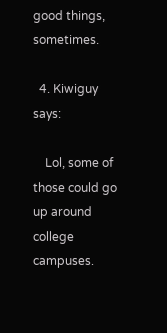good things, sometimes.

  4. Kiwiguy says:

    Lol, some of those could go up around college campuses.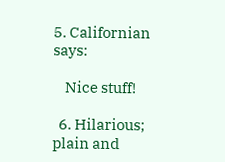5. Californian says:

    Nice stuff!

  6. Hilarious; plain and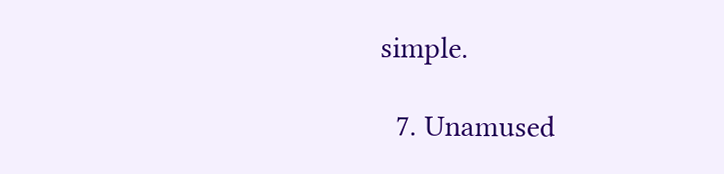simple.

  7. Unamused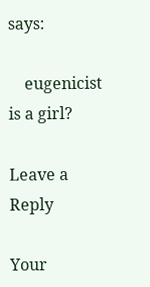says:

    eugenicist is a girl?

Leave a Reply

Your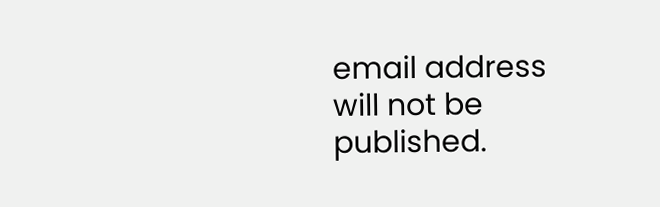email address will not be published.